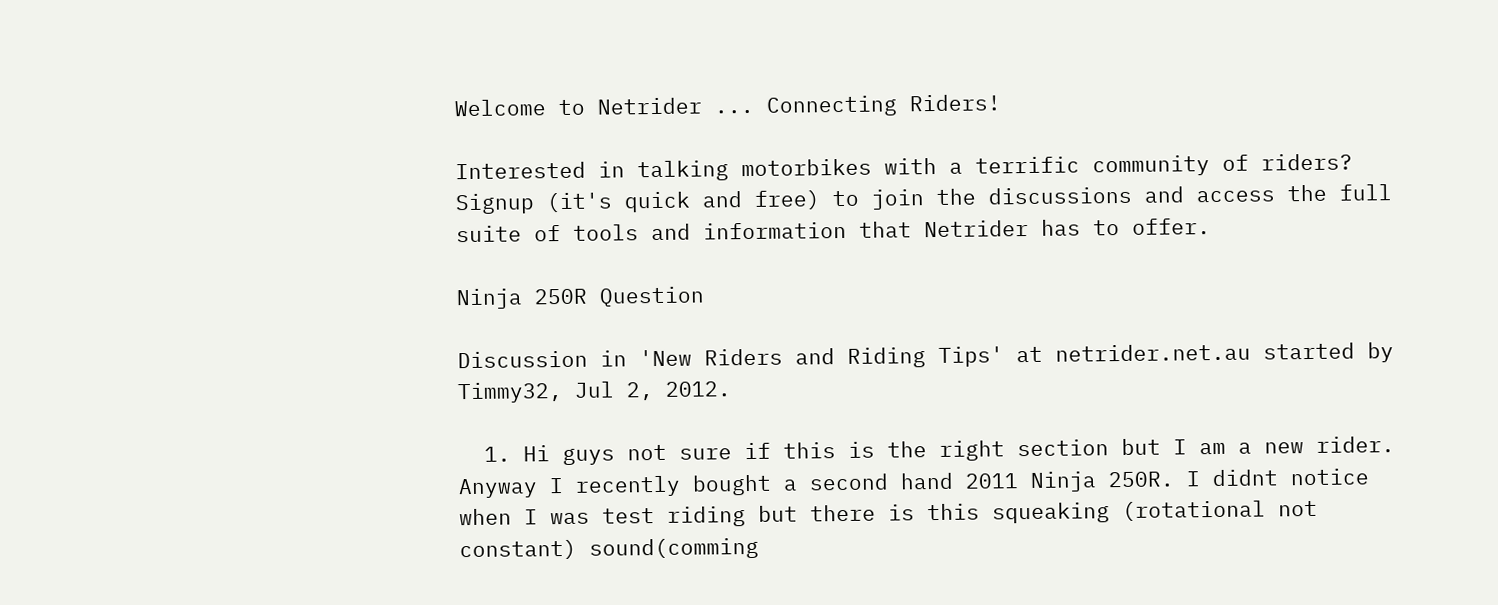Welcome to Netrider ... Connecting Riders!

Interested in talking motorbikes with a terrific community of riders?
Signup (it's quick and free) to join the discussions and access the full suite of tools and information that Netrider has to offer.

Ninja 250R Question

Discussion in 'New Riders and Riding Tips' at netrider.net.au started by Timmy32, Jul 2, 2012.

  1. Hi guys not sure if this is the right section but I am a new rider. Anyway I recently bought a second hand 2011 Ninja 250R. I didnt notice when I was test riding but there is this squeaking (rotational not constant) sound(comming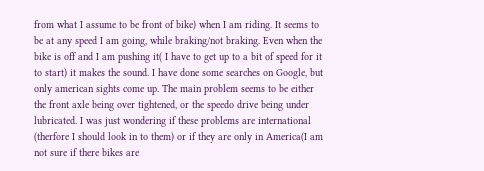from what I assume to be front of bike) when I am riding. It seems to be at any speed I am going, while braking/not braking. Even when the bike is off and I am pushing it( I have to get up to a bit of speed for it to start) it makes the sound. I have done some searches on Google, but only american sights come up. The main problem seems to be either the front axle being over tightened, or the speedo drive being under lubricated. I was just wondering if these problems are international (therfore I should look in to them) or if they are only in America(I am not sure if there bikes are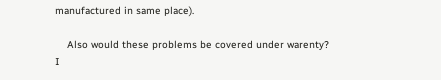manufactured in same place).

    Also would these problems be covered under warenty? I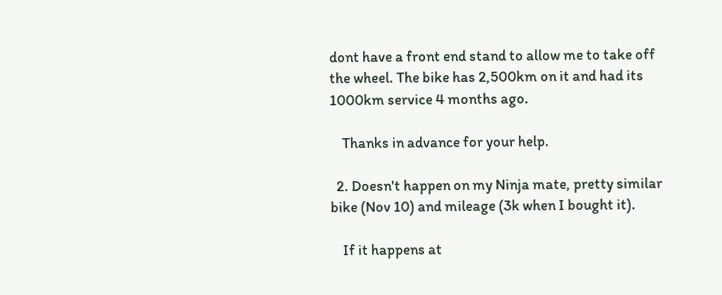dont have a front end stand to allow me to take off the wheel. The bike has 2,500km on it and had its 1000km service 4 months ago.

    Thanks in advance for your help.

  2. Doesn't happen on my Ninja mate, pretty similar bike (Nov 10) and mileage (3k when I bought it).

    If it happens at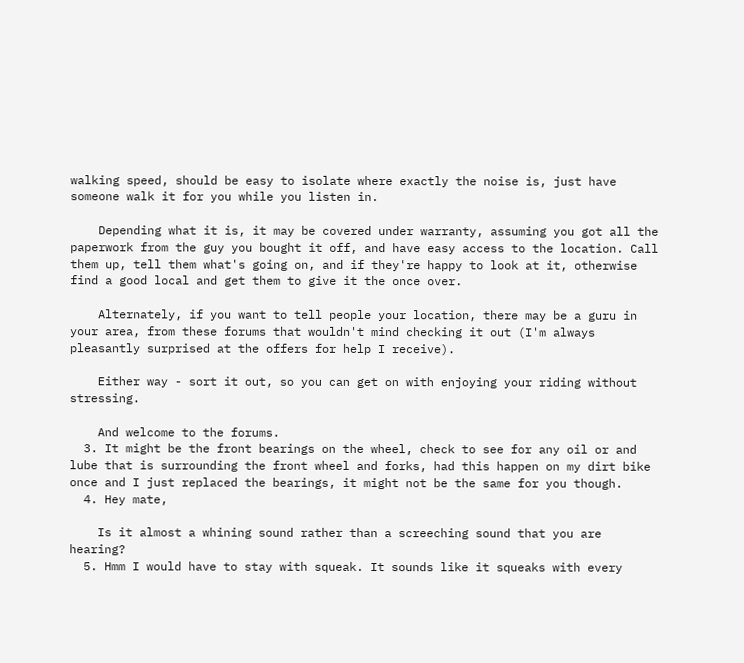walking speed, should be easy to isolate where exactly the noise is, just have someone walk it for you while you listen in.

    Depending what it is, it may be covered under warranty, assuming you got all the paperwork from the guy you bought it off, and have easy access to the location. Call them up, tell them what's going on, and if they're happy to look at it, otherwise find a good local and get them to give it the once over.

    Alternately, if you want to tell people your location, there may be a guru in your area, from these forums that wouldn't mind checking it out (I'm always pleasantly surprised at the offers for help I receive).

    Either way - sort it out, so you can get on with enjoying your riding without stressing.

    And welcome to the forums.
  3. It might be the front bearings on the wheel, check to see for any oil or and lube that is surrounding the front wheel and forks, had this happen on my dirt bike once and I just replaced the bearings, it might not be the same for you though.
  4. Hey mate,

    Is it almost a whining sound rather than a screeching sound that you are hearing?
  5. Hmm I would have to stay with squeak. It sounds like it squeaks with every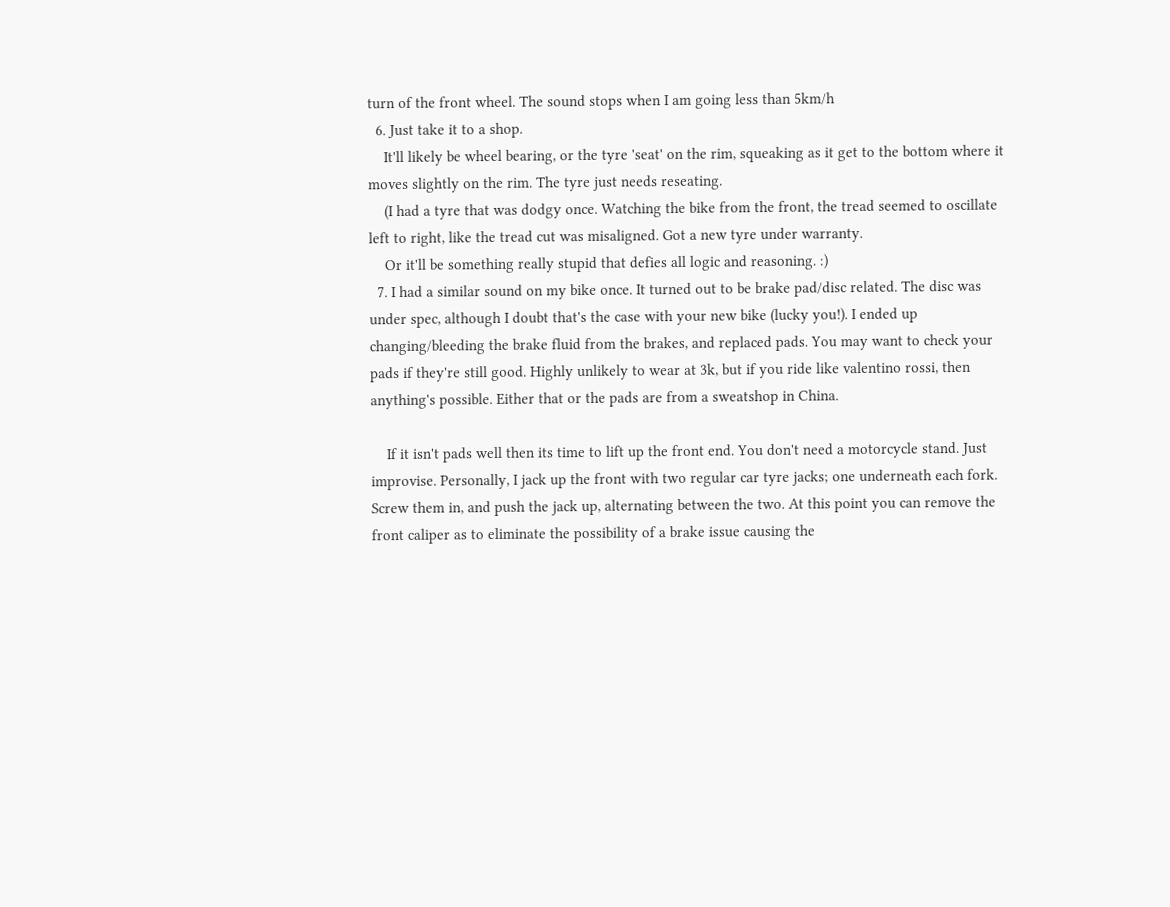turn of the front wheel. The sound stops when I am going less than 5km/h
  6. Just take it to a shop.
    It'll likely be wheel bearing, or the tyre 'seat' on the rim, squeaking as it get to the bottom where it moves slightly on the rim. The tyre just needs reseating.
    (I had a tyre that was dodgy once. Watching the bike from the front, the tread seemed to oscillate left to right, like the tread cut was misaligned. Got a new tyre under warranty.
    Or it'll be something really stupid that defies all logic and reasoning. :)
  7. I had a similar sound on my bike once. It turned out to be brake pad/disc related. The disc was under spec, although I doubt that's the case with your new bike (lucky you!). I ended up changing/bleeding the brake fluid from the brakes, and replaced pads. You may want to check your pads if they're still good. Highly unlikely to wear at 3k, but if you ride like valentino rossi, then anything's possible. Either that or the pads are from a sweatshop in China.

    If it isn't pads well then its time to lift up the front end. You don't need a motorcycle stand. Just improvise. Personally, I jack up the front with two regular car tyre jacks; one underneath each fork. Screw them in, and push the jack up, alternating between the two. At this point you can remove the front caliper as to eliminate the possibility of a brake issue causing the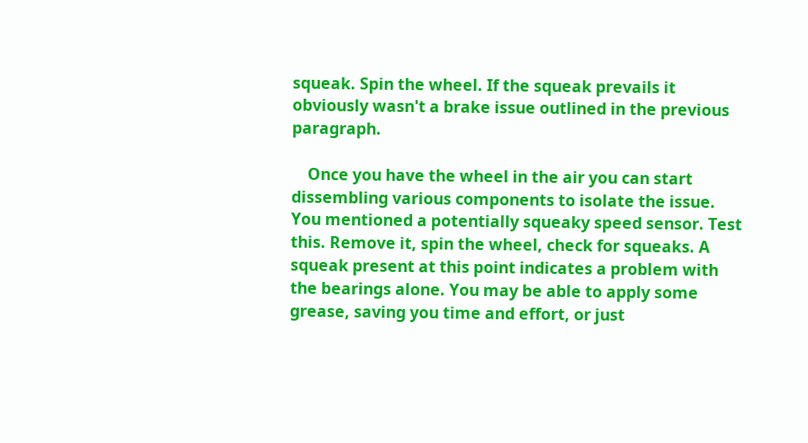squeak. Spin the wheel. If the squeak prevails it obviously wasn't a brake issue outlined in the previous paragraph.

    Once you have the wheel in the air you can start dissembling various components to isolate the issue. You mentioned a potentially squeaky speed sensor. Test this. Remove it, spin the wheel, check for squeaks. A squeak present at this point indicates a problem with the bearings alone. You may be able to apply some grease, saving you time and effort, or just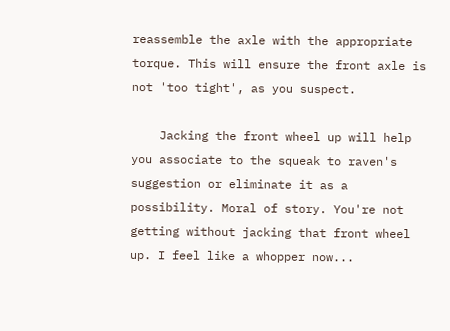reassemble the axle with the appropriate torque. This will ensure the front axle is not 'too tight', as you suspect.

    Jacking the front wheel up will help you associate to the squeak to raven's suggestion or eliminate it as a possibility. Moral of story. You're not getting without jacking that front wheel up. I feel like a whopper now...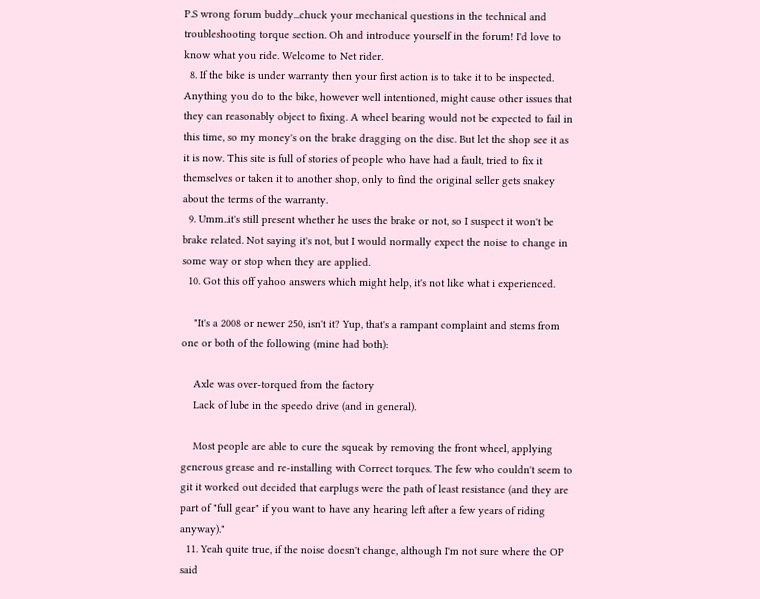P.S wrong forum buddy...chuck your mechanical questions in the technical and troubleshooting torque section. Oh and introduce yourself in the forum! I'd love to know what you ride. Welcome to Net rider.
  8. If the bike is under warranty then your first action is to take it to be inspected. Anything you do to the bike, however well intentioned, might cause other issues that they can reasonably object to fixing. A wheel bearing would not be expected to fail in this time, so my money's on the brake dragging on the disc. But let the shop see it as it is now. This site is full of stories of people who have had a fault, tried to fix it themselves or taken it to another shop, only to find the original seller gets snakey about the terms of the warranty.
  9. Umm..it's still present whether he uses the brake or not, so I suspect it won't be brake related. Not saying it's not, but I would normally expect the noise to change in some way or stop when they are applied.
  10. Got this off yahoo answers which might help, it's not like what i experienced.

    "It's a 2008 or newer 250, isn't it? Yup, that's a rampant complaint and stems from one or both of the following (mine had both):

    Axle was over-torqued from the factory
    Lack of lube in the speedo drive (and in general).

    Most people are able to cure the squeak by removing the front wheel, applying generous grease and re-installing with Correct torques. The few who couldn't seem to git it worked out decided that earplugs were the path of least resistance (and they are part of "full gear" if you want to have any hearing left after a few years of riding anyway)."
  11. Yeah quite true, if the noise doesn't change, although I'm not sure where the OP said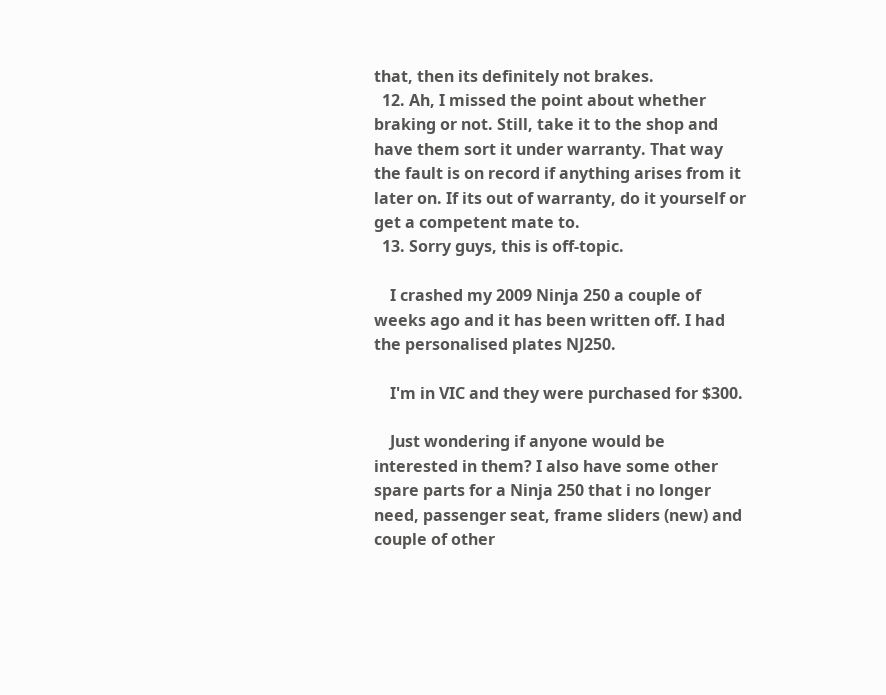that, then its definitely not brakes.
  12. Ah, I missed the point about whether braking or not. Still, take it to the shop and have them sort it under warranty. That way the fault is on record if anything arises from it later on. If its out of warranty, do it yourself or get a competent mate to.
  13. Sorry guys, this is off-topic.

    I crashed my 2009 Ninja 250 a couple of weeks ago and it has been written off. I had the personalised plates NJ250.

    I'm in VIC and they were purchased for $300.

    Just wondering if anyone would be interested in them? I also have some other spare parts for a Ninja 250 that i no longer need, passenger seat, frame sliders (new) and couple of other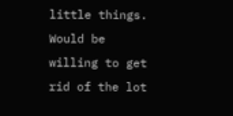little things. Would be willing to get rid of the lot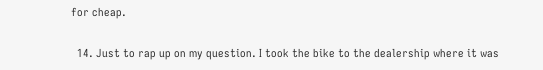for cheap.

  14. Just to rap up on my question. I took the bike to the dealership where it was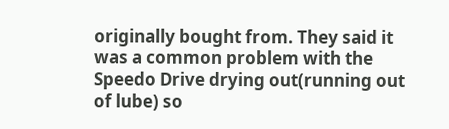originally bought from. They said it was a common problem with the Speedo Drive drying out(running out of lube) so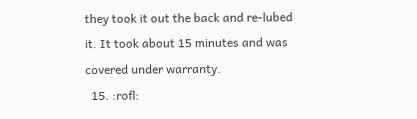they took it out the back and re-lubed it. It took about 15 minutes and was covered under warranty.
  15. :rofl: